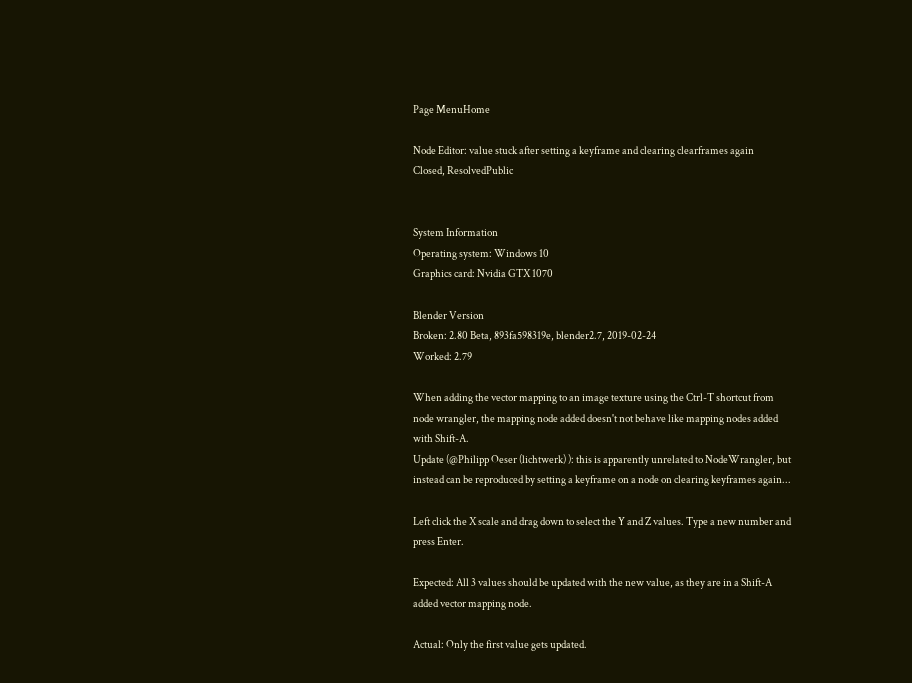Page MenuHome

Node Editor: value stuck after setting a keyframe and clearing clearframes again
Closed, ResolvedPublic


System Information
Operating system: Windows 10
Graphics card: Nvidia GTX 1070

Blender Version
Broken: 2.80 Beta, 893fa598319e, blender2.7, 2019-02-24
Worked: 2.79

When adding the vector mapping to an image texture using the Ctrl-T shortcut from node wrangler, the mapping node added doesn't not behave like mapping nodes added with Shift-A.
Update (@Philipp Oeser (lichtwerk) ): this is apparently unrelated to NodeWrangler, but instead can be reproduced by setting a keyframe on a node on clearing keyframes again...

Left click the X scale and drag down to select the Y and Z values. Type a new number and press Enter.

Expected: All 3 values should be updated with the new value, as they are in a Shift-A added vector mapping node.

Actual: Only the first value gets updated.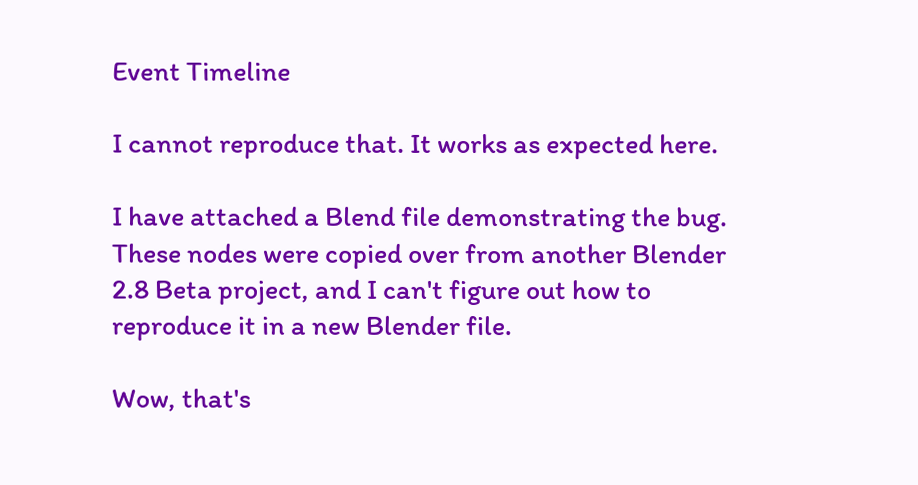Event Timeline

I cannot reproduce that. It works as expected here.

I have attached a Blend file demonstrating the bug. These nodes were copied over from another Blender 2.8 Beta project, and I can't figure out how to reproduce it in a new Blender file.

Wow, that's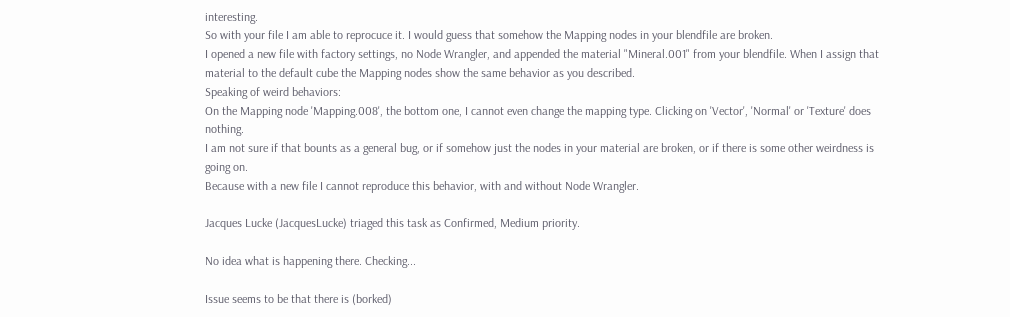interesting.
So with your file I am able to reprocuce it. I would guess that somehow the Mapping nodes in your blendfile are broken.
I opened a new file with factory settings, no Node Wrangler, and appended the material "Mineral.001" from your blendfile. When I assign that material to the default cube the Mapping nodes show the same behavior as you described.
Speaking of weird behaviors:
On the Mapping node 'Mapping.008', the bottom one, I cannot even change the mapping type. Clicking on 'Vector', 'Normal' or 'Texture' does nothing.
I am not sure if that bounts as a general bug, or if somehow just the nodes in your material are broken, or if there is some other weirdness is going on.
Because with a new file I cannot reproduce this behavior, with and without Node Wrangler.

Jacques Lucke (JacquesLucke) triaged this task as Confirmed, Medium priority.

No idea what is happening there. Checking...

Issue seems to be that there is (borked)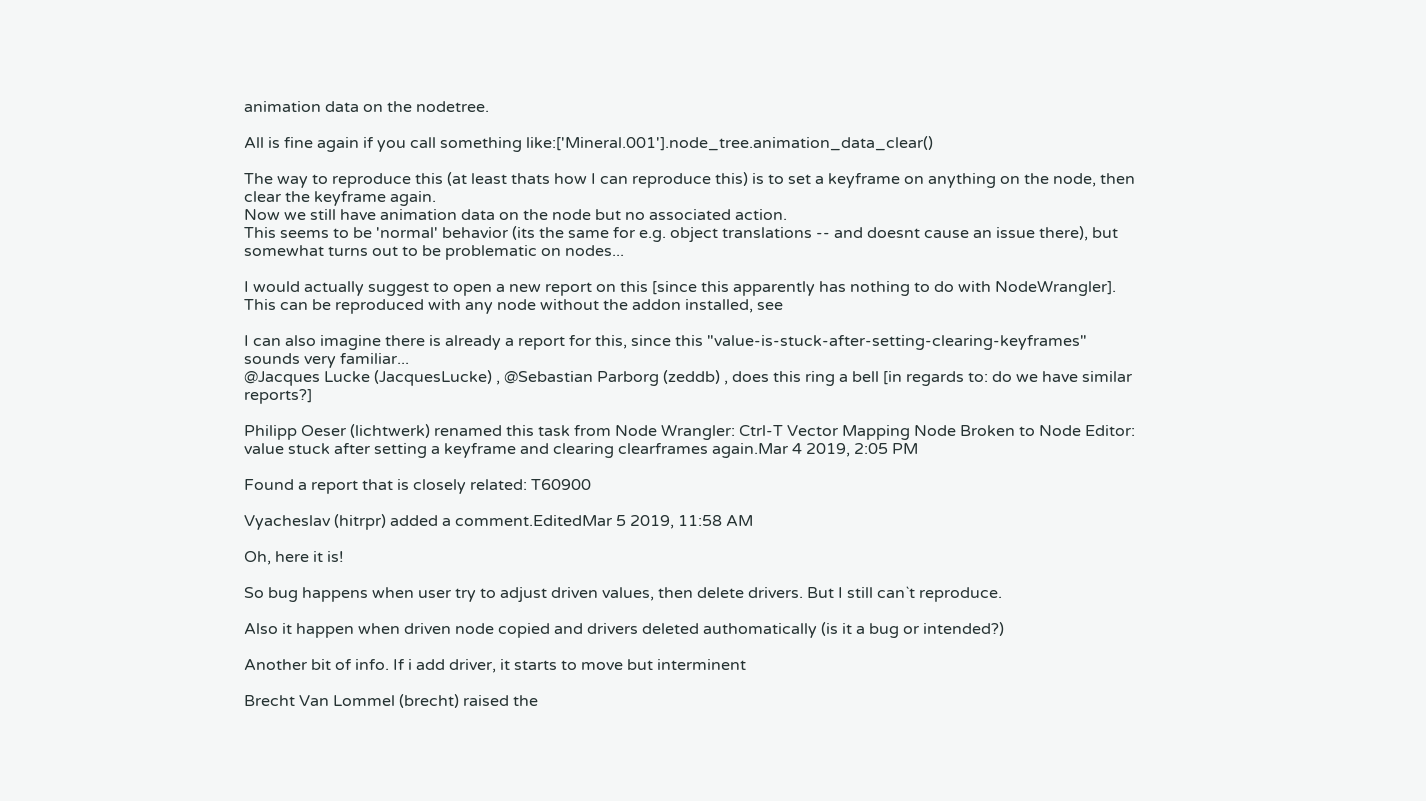animation data on the nodetree.

All is fine again if you call something like:['Mineral.001'].node_tree.animation_data_clear()

The way to reproduce this (at least thats how I can reproduce this) is to set a keyframe on anything on the node, then clear the keyframe again.
Now we still have animation data on the node but no associated action.
This seems to be 'normal' behavior (its the same for e.g. object translations -- and doesnt cause an issue there), but somewhat turns out to be problematic on nodes...

I would actually suggest to open a new report on this [since this apparently has nothing to do with NodeWrangler].
This can be reproduced with any node without the addon installed, see

I can also imagine there is already a report for this, since this "value-is-stuck-after-setting-clearing-keyframes" sounds very familiar...
@Jacques Lucke (JacquesLucke) , @Sebastian Parborg (zeddb) , does this ring a bell [in regards to: do we have similar reports?]

Philipp Oeser (lichtwerk) renamed this task from Node Wrangler: Ctrl-T Vector Mapping Node Broken to Node Editor: value stuck after setting a keyframe and clearing clearframes again.Mar 4 2019, 2:05 PM

Found a report that is closely related: T60900

Vyacheslav (hitrpr) added a comment.EditedMar 5 2019, 11:58 AM

Oh, here it is!

So bug happens when user try to adjust driven values, then delete drivers. But I still can`t reproduce.

Also it happen when driven node copied and drivers deleted authomatically (is it a bug or intended?)

Another bit of info. If i add driver, it starts to move but interminent

Brecht Van Lommel (brecht) raised the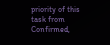priority of this task from Confirmed,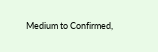Medium to Confirmed,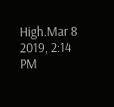High.Mar 8 2019, 2:14 PM